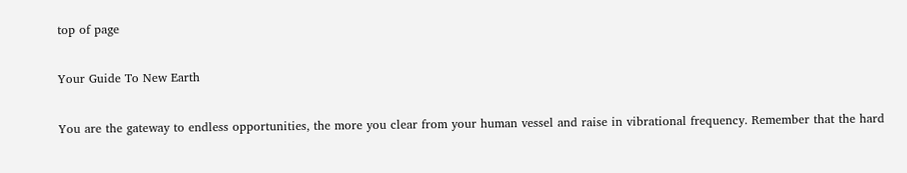top of page

Your Guide To New Earth

You are the gateway to endless opportunities, the more you clear from your human vessel and raise in vibrational frequency. Remember that the hard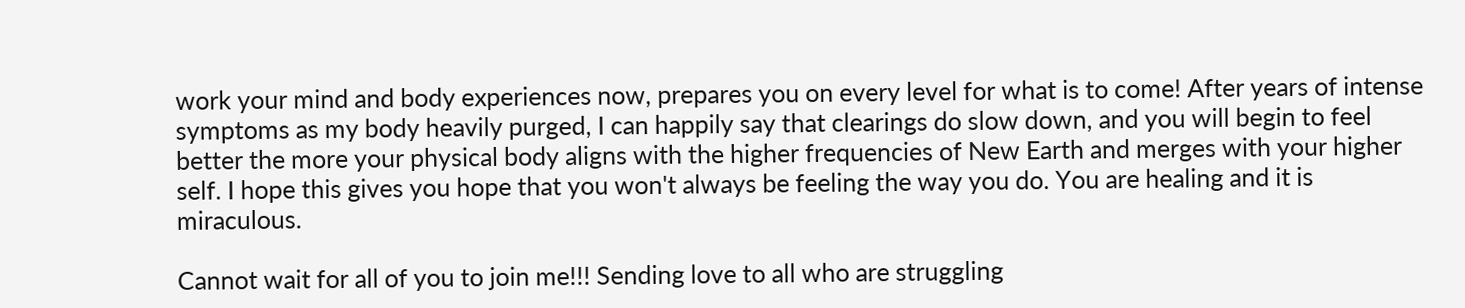work your mind and body experiences now, prepares you on every level for what is to come! After years of intense symptoms as my body heavily purged, I can happily say that clearings do slow down, and you will begin to feel better the more your physical body aligns with the higher frequencies of New Earth and merges with your higher self. I hope this gives you hope that you won't always be feeling the way you do. You are healing and it is miraculous.

Cannot wait for all of you to join me!!! Sending love to all who are struggling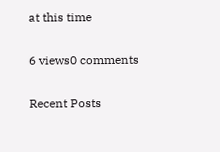at this time

6 views0 comments

Recent Posts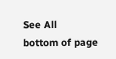See All
bottom of page